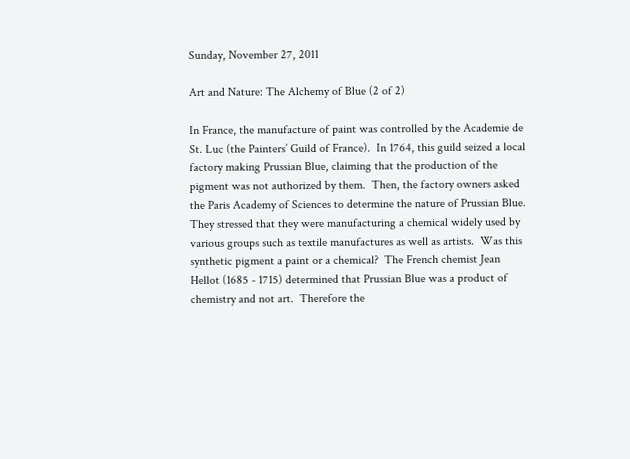Sunday, November 27, 2011

Art and Nature: The Alchemy of Blue (2 of 2)

In France, the manufacture of paint was controlled by the Academie de St. Luc (the Painters’ Guild of France).  In 1764, this guild seized a local factory making Prussian Blue, claiming that the production of the pigment was not authorized by them.  Then, the factory owners asked the Paris Academy of Sciences to determine the nature of Prussian Blue.  They stressed that they were manufacturing a chemical widely used by various groups such as textile manufactures as well as artists.  Was this synthetic pigment a paint or a chemical?  The French chemist Jean Hellot (1685 - 1715) determined that Prussian Blue was a product of chemistry and not art.  Therefore the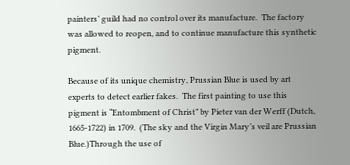painters’ guild had no control over its manufacture.  The factory was allowed to reopen, and to continue manufacture this synthetic pigment.

Because of its unique chemistry, Prussian Blue is used by art experts to detect earlier fakes.  The first painting to use this pigment is “Entombment of Christ” by Pieter van der Werff (Dutch, 1665-1722) in 1709.  (The sky and the Virgin Mary’s veil are Prussian Blue.)Through the use of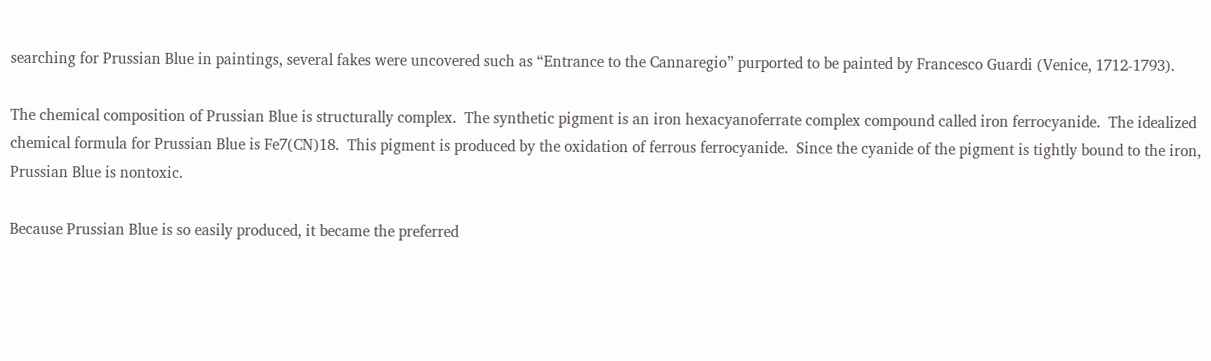searching for Prussian Blue in paintings, several fakes were uncovered such as “Entrance to the Cannaregio” purported to be painted by Francesco Guardi (Venice, 1712-1793).

The chemical composition of Prussian Blue is structurally complex.  The synthetic pigment is an iron hexacyanoferrate complex compound called iron ferrocyanide.  The idealized chemical formula for Prussian Blue is Fe7(CN)18.  This pigment is produced by the oxidation of ferrous ferrocyanide.  Since the cyanide of the pigment is tightly bound to the iron, Prussian Blue is nontoxic.

Because Prussian Blue is so easily produced, it became the preferred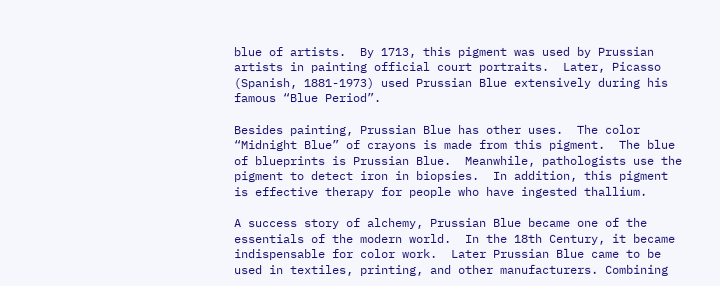blue of artists.  By 1713, this pigment was used by Prussian artists in painting official court portraits.  Later, Picasso (Spanish, 1881-1973) used Prussian Blue extensively during his famous “Blue Period”.

Besides painting, Prussian Blue has other uses.  The color “Midnight Blue” of crayons is made from this pigment.  The blue of blueprints is Prussian Blue.  Meanwhile, pathologists use the pigment to detect iron in biopsies.  In addition, this pigment is effective therapy for people who have ingested thallium.

A success story of alchemy, Prussian Blue became one of the essentials of the modern world.  In the 18th Century, it became indispensable for color work.  Later Prussian Blue came to be used in textiles, printing, and other manufacturers. Combining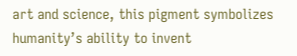art and science, this pigment symbolizes humanity’s ability to invent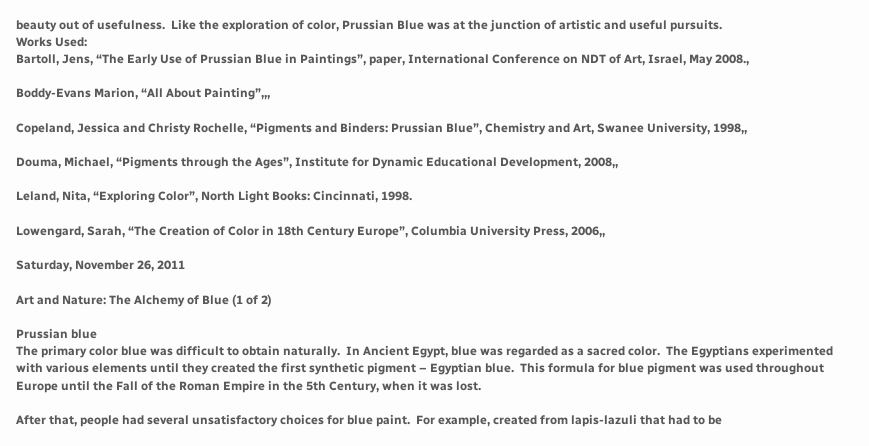beauty out of usefulness.  Like the exploration of color, Prussian Blue was at the junction of artistic and useful pursuits.
Works Used:
Bartoll, Jens, “The Early Use of Prussian Blue in Paintings”, paper, International Conference on NDT of Art, Israel, May 2008.,

Boddy-Evans Marion, “All About Painting”,,,

Copeland, Jessica and Christy Rochelle, “Pigments and Binders: Prussian Blue”, Chemistry and Art, Swanee University, 1998,,

Douma, Michael, “Pigments through the Ages”, Institute for Dynamic Educational Development, 2008,,

Leland, Nita, “Exploring Color”, North Light Books: Cincinnati, 1998.

Lowengard, Sarah, “The Creation of Color in 18th Century Europe”, Columbia University Press, 2006,,

Saturday, November 26, 2011

Art and Nature: The Alchemy of Blue (1 of 2)

Prussian blue
The primary color blue was difficult to obtain naturally.  In Ancient Egypt, blue was regarded as a sacred color.  The Egyptians experimented with various elements until they created the first synthetic pigment – Egyptian blue.  This formula for blue pigment was used throughout Europe until the Fall of the Roman Empire in the 5th Century, when it was lost.

After that, people had several unsatisfactory choices for blue paint.  For example, created from lapis-lazuli that had to be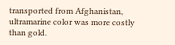transported from Afghanistan, ultramarine color was more costly than gold.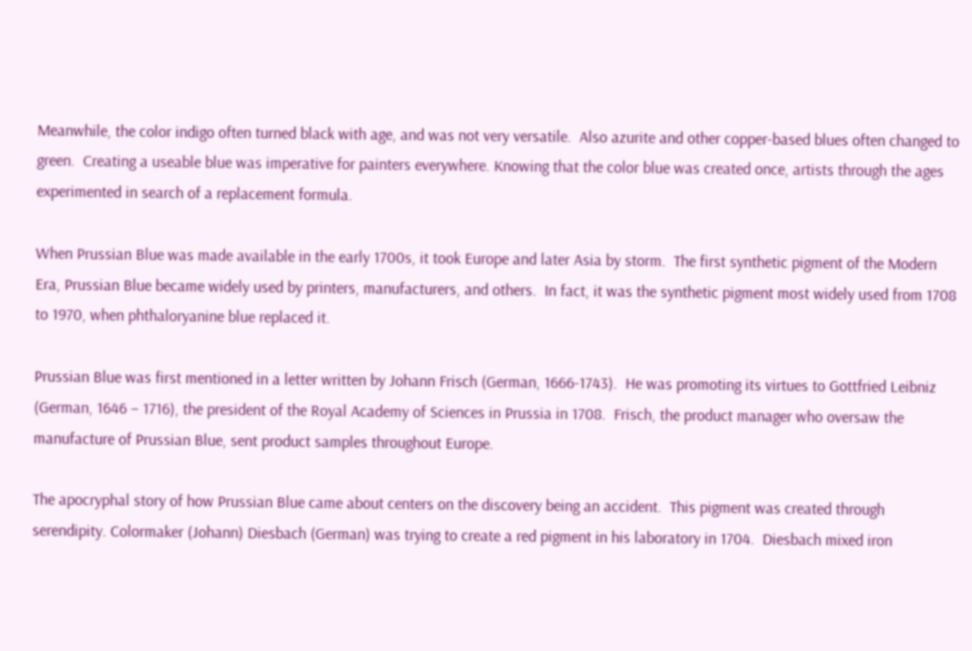Meanwhile, the color indigo often turned black with age, and was not very versatile.  Also azurite and other copper-based blues often changed to green.  Creating a useable blue was imperative for painters everywhere. Knowing that the color blue was created once, artists through the ages experimented in search of a replacement formula.

When Prussian Blue was made available in the early 1700s, it took Europe and later Asia by storm.  The first synthetic pigment of the Modern Era, Prussian Blue became widely used by printers, manufacturers, and others.  In fact, it was the synthetic pigment most widely used from 1708 to 1970, when phthaloryanine blue replaced it.

Prussian Blue was first mentioned in a letter written by Johann Frisch (German, 1666-1743).  He was promoting its virtues to Gottfried Leibniz (German, 1646 – 1716), the president of the Royal Academy of Sciences in Prussia in 1708.  Frisch, the product manager who oversaw the manufacture of Prussian Blue, sent product samples throughout Europe.

The apocryphal story of how Prussian Blue came about centers on the discovery being an accident.  This pigment was created through serendipity. Colormaker (Johann) Diesbach (German) was trying to create a red pigment in his laboratory in 1704.  Diesbach mixed iron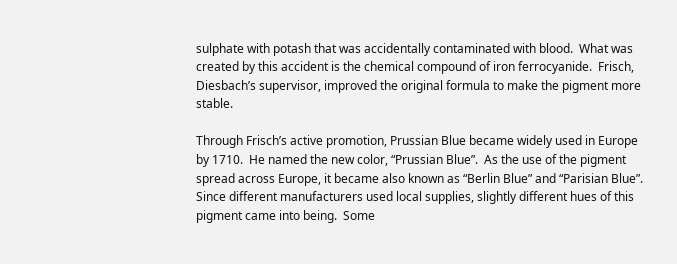sulphate with potash that was accidentally contaminated with blood.  What was created by this accident is the chemical compound of iron ferrocyanide.  Frisch, Diesbach’s supervisor, improved the original formula to make the pigment more stable.

Through Frisch’s active promotion, Prussian Blue became widely used in Europe by 1710.  He named the new color, “Prussian Blue”.  As the use of the pigment spread across Europe, it became also known as “Berlin Blue” and “Parisian Blue”.  Since different manufacturers used local supplies, slightly different hues of this pigment came into being.  Some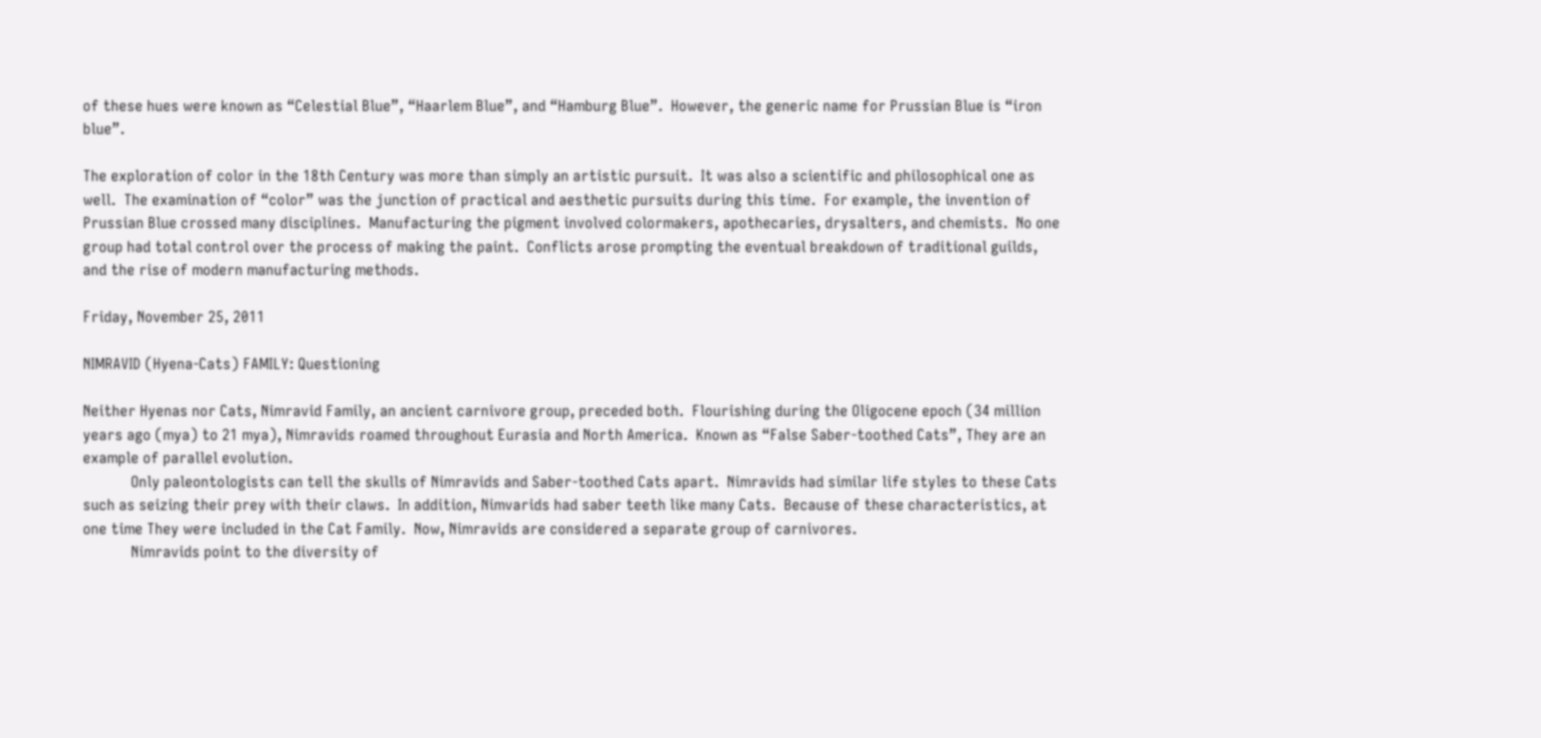of these hues were known as “Celestial Blue”, “Haarlem Blue”, and “Hamburg Blue”.  However, the generic name for Prussian Blue is “iron blue”.

The exploration of color in the 18th Century was more than simply an artistic pursuit.  It was also a scientific and philosophical one as well.  The examination of “color” was the junction of practical and aesthetic pursuits during this time.  For example, the invention of Prussian Blue crossed many disciplines.  Manufacturing the pigment involved colormakers, apothecaries, drysalters, and chemists.  No one group had total control over the process of making the paint.  Conflicts arose prompting the eventual breakdown of traditional guilds, and the rise of modern manufacturing methods.

Friday, November 25, 2011

NIMRAVID (Hyena-Cats) FAMILY: Questioning

Neither Hyenas nor Cats, Nimravid Family, an ancient carnivore group, preceded both.  Flourishing during the Oligocene epoch (34 million years ago (mya) to 21 mya), Nimravids roamed throughout Eurasia and North America.  Known as “False Saber-toothed Cats”, They are an example of parallel evolution.
            Only paleontologists can tell the skulls of Nimravids and Saber-toothed Cats apart.  Nimravids had similar life styles to these Cats such as seizing their prey with their claws.  In addition, Nimvarids had saber teeth like many Cats.  Because of these characteristics, at one time They were included in the Cat Family.  Now, Nimravids are considered a separate group of carnivores.
            Nimravids point to the diversity of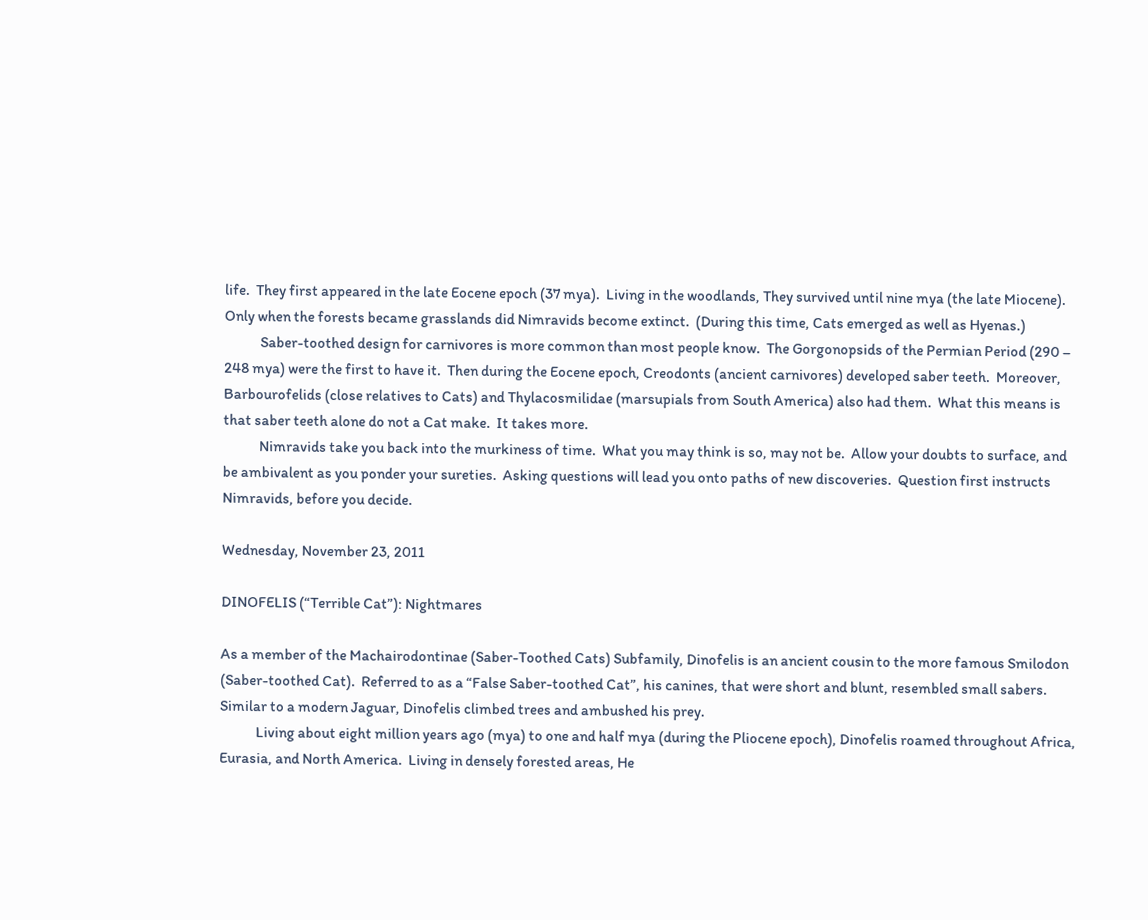life.  They first appeared in the late Eocene epoch (37 mya).  Living in the woodlands, They survived until nine mya (the late Miocene).  Only when the forests became grasslands did Nimravids become extinct.  (During this time, Cats emerged as well as Hyenas.)
            Saber-toothed design for carnivores is more common than most people know.  The Gorgonopsids of the Permian Period (290 – 248 mya) were the first to have it.  Then during the Eocene epoch, Creodonts (ancient carnivores) developed saber teeth.  Moreover, Barbourofelids (close relatives to Cats) and Thylacosmilidae (marsupials from South America) also had them.  What this means is that saber teeth alone do not a Cat make.  It takes more.
            Nimravids take you back into the murkiness of time.  What you may think is so, may not be.  Allow your doubts to surface, and be ambivalent as you ponder your sureties.  Asking questions will lead you onto paths of new discoveries.  Question first instructs Nimravids, before you decide.

Wednesday, November 23, 2011

DINOFELIS (“Terrible Cat”): Nightmares

As a member of the Machairodontinae (Saber-Toothed Cats) Subfamily, Dinofelis is an ancient cousin to the more famous Smilodon (Saber-toothed Cat).  Referred to as a “False Saber-toothed Cat”, his canines, that were short and blunt, resembled small sabers.  Similar to a modern Jaguar, Dinofelis climbed trees and ambushed his prey.
            Living about eight million years ago (mya) to one and half mya (during the Pliocene epoch), Dinofelis roamed throughout Africa, Eurasia, and North America.  Living in densely forested areas, He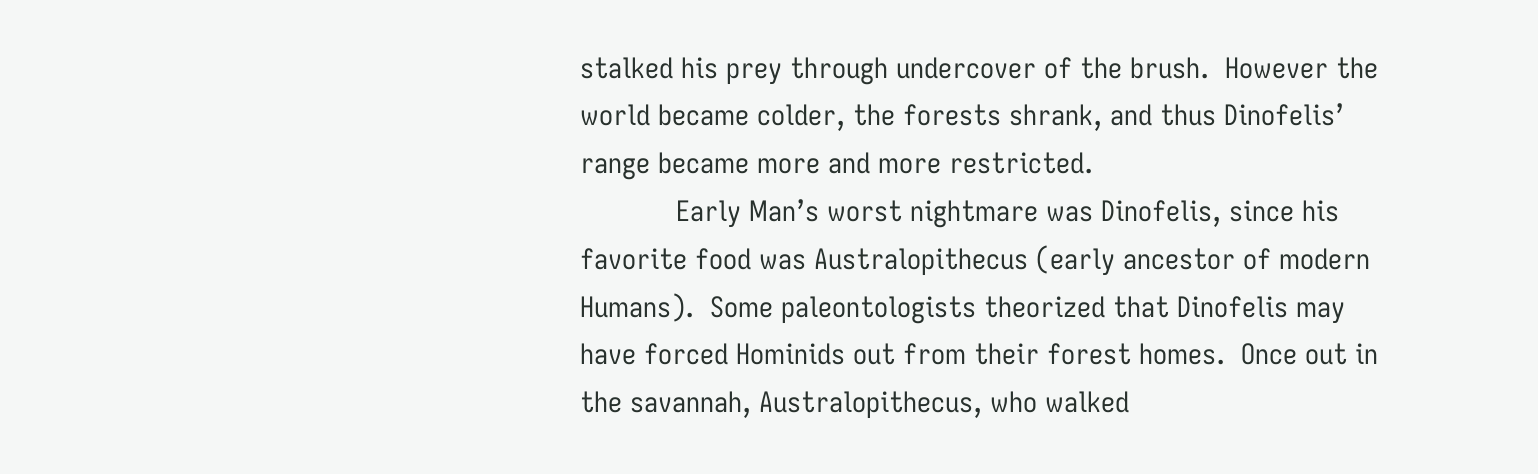stalked his prey through undercover of the brush.  However the world became colder, the forests shrank, and thus Dinofelis’ range became more and more restricted.
            Early Man’s worst nightmare was Dinofelis, since his favorite food was Australopithecus (early ancestor of modern Humans).  Some paleontologists theorized that Dinofelis may have forced Hominids out from their forest homes.  Once out in the savannah, Australopithecus, who walked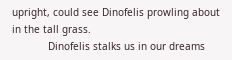upright, could see Dinofelis prowling about in the tall grass.
            Dinofelis stalks us in our dreams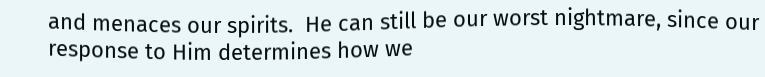and menaces our spirits.  He can still be our worst nightmare, since our response to Him determines how we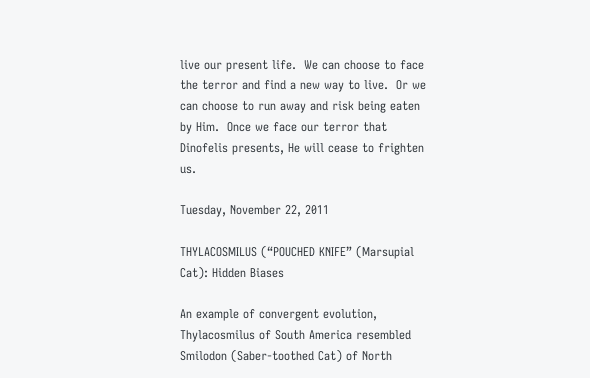live our present life.  We can choose to face the terror and find a new way to live.  Or we can choose to run away and risk being eaten by Him.  Once we face our terror that Dinofelis presents, He will cease to frighten us.

Tuesday, November 22, 2011

THYLACOSMILUS (“POUCHED KNIFE” (Marsupial Cat): Hidden Biases

An example of convergent evolution, Thylacosmilus of South America resembled Smilodon (Saber-toothed Cat) of North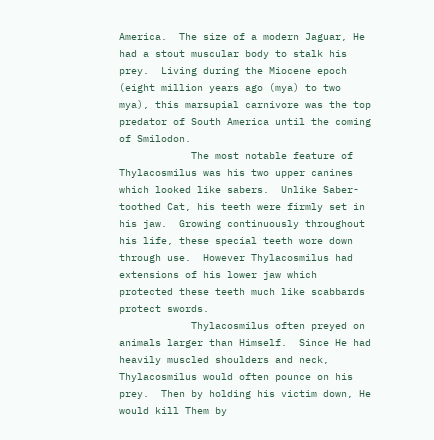America.  The size of a modern Jaguar, He had a stout muscular body to stalk his prey.  Living during the Miocene epoch (eight million years ago (mya) to two mya), this marsupial carnivore was the top predator of South America until the coming of Smilodon.
            The most notable feature of Thylacosmilus was his two upper canines which looked like sabers.  Unlike Saber-toothed Cat, his teeth were firmly set in his jaw.  Growing continuously throughout his life, these special teeth wore down through use.  However Thylacosmilus had extensions of his lower jaw which protected these teeth much like scabbards protect swords.
            Thylacosmilus often preyed on animals larger than Himself.  Since He had heavily muscled shoulders and neck, Thylacosmilus would often pounce on his prey.  Then by holding his victim down, He would kill Them by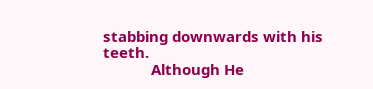stabbing downwards with his teeth.
            Although He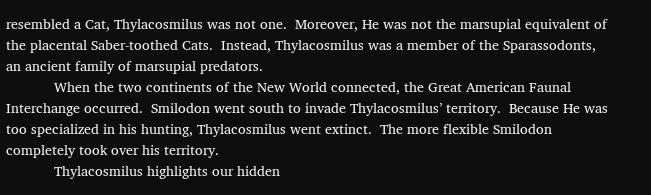resembled a Cat, Thylacosmilus was not one.  Moreover, He was not the marsupial equivalent of the placental Saber-toothed Cats.  Instead, Thylacosmilus was a member of the Sparassodonts, an ancient family of marsupial predators.
            When the two continents of the New World connected, the Great American Faunal Interchange occurred.  Smilodon went south to invade Thylacosmilus’ territory.  Because He was too specialized in his hunting, Thylacosmilus went extinct.  The more flexible Smilodon completely took over his territory.
            Thylacosmilus highlights our hidden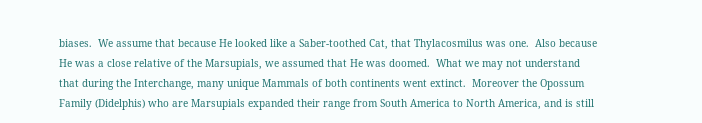biases.  We assume that because He looked like a Saber-toothed Cat, that Thylacosmilus was one.  Also because He was a close relative of the Marsupials, we assumed that He was doomed.  What we may not understand that during the Interchange, many unique Mammals of both continents went extinct.  Moreover the Opossum Family (Didelphis) who are Marsupials expanded their range from South America to North America, and is still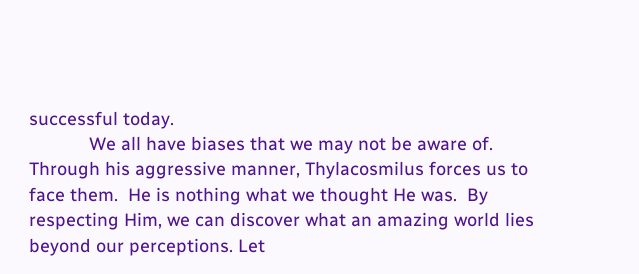successful today.
            We all have biases that we may not be aware of.  Through his aggressive manner, Thylacosmilus forces us to face them.  He is nothing what we thought He was.  By respecting Him, we can discover what an amazing world lies beyond our perceptions. Let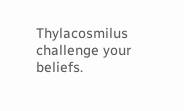Thylacosmilus challenge your beliefs.